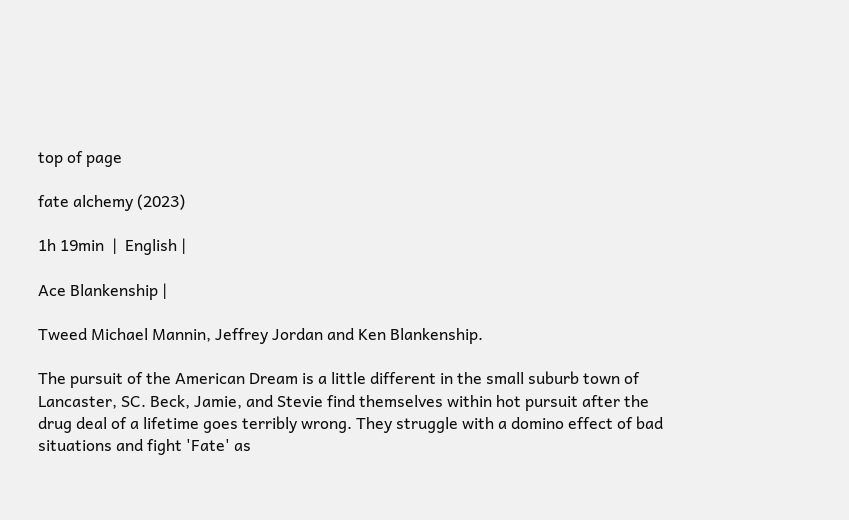top of page

fate alchemy (2023)

1h 19min  |  English |

Ace Blankenship |

Tweed Michael Mannin, Jeffrey Jordan and Ken Blankenship.

The pursuit of the American Dream is a little different in the small suburb town of Lancaster, SC. Beck, Jamie, and Stevie find themselves within hot pursuit after the drug deal of a lifetime goes terribly wrong. They struggle with a domino effect of bad situations and fight 'Fate' as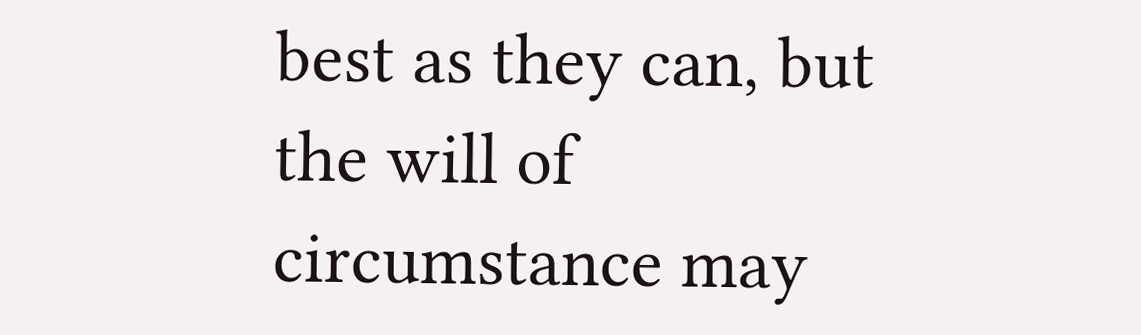best as they can, but the will of circumstance may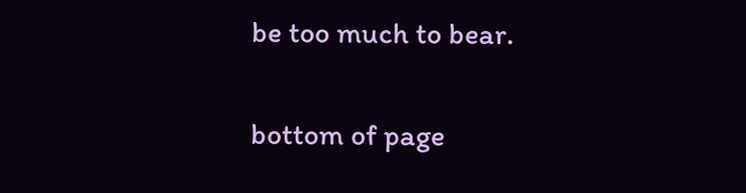be too much to bear.

bottom of page